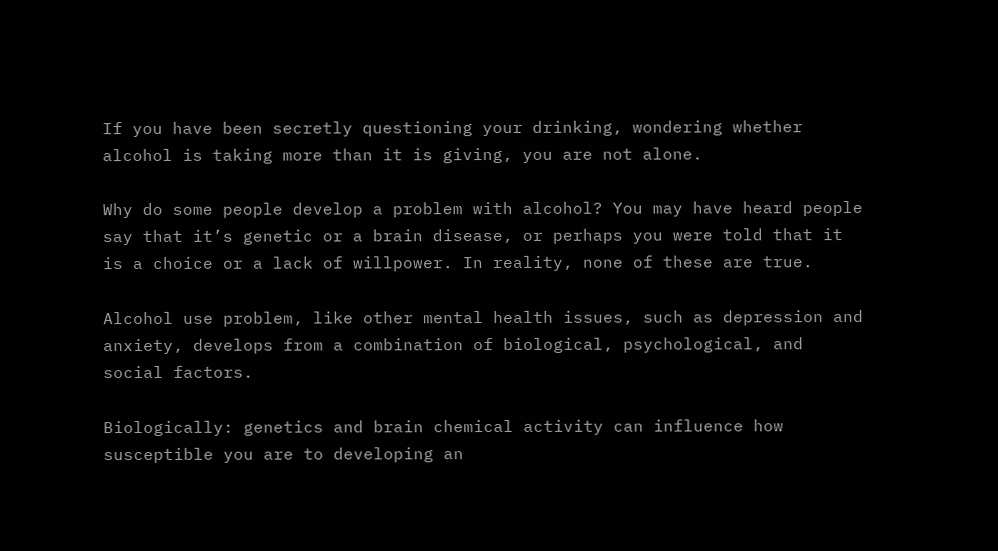If you have been secretly questioning your drinking, wondering whether alcohol is taking more than it is giving, you are not alone.

Why do some people develop a problem with alcohol? You may have heard people say that it’s genetic or a brain disease, or perhaps you were told that it is a choice or a lack of willpower. In reality, none of these are true.

Alcohol use problem, like other mental health issues, such as depression and anxiety, develops from a combination of biological, psychological, and social factors.

Biologically: genetics and brain chemical activity can influence how susceptible you are to developing an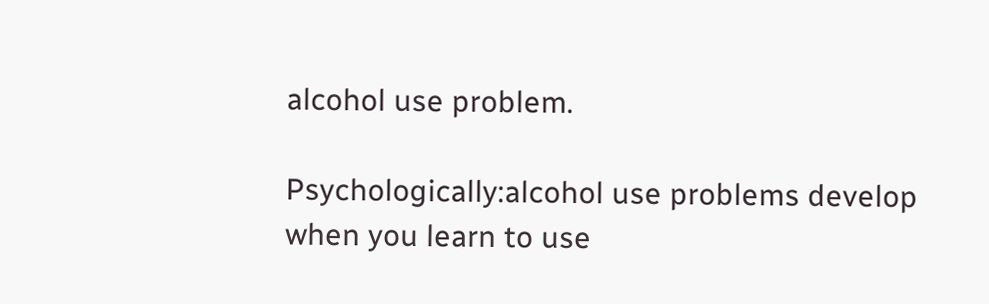alcohol use problem.

Psychologically:alcohol use problems develop when you learn to use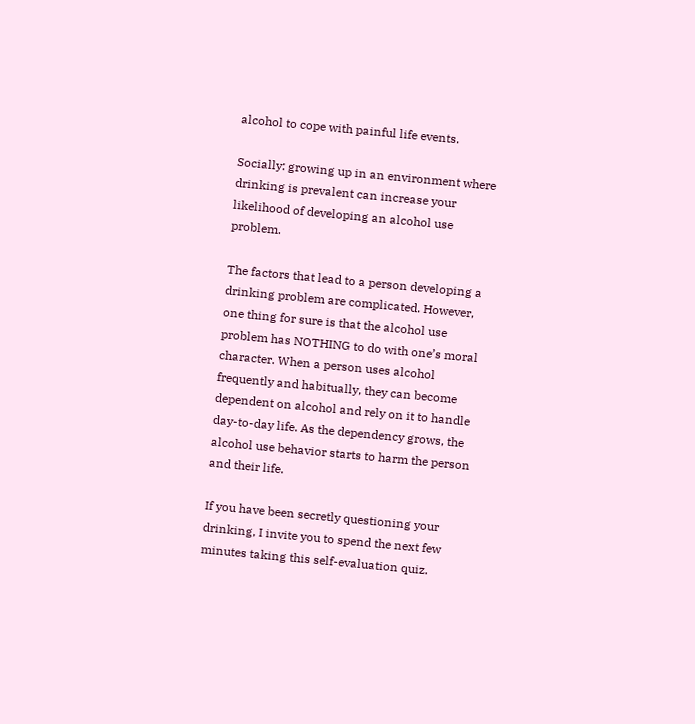alcohol to cope with painful life events.

Socially: growing up in an environment where drinking is prevalent can increase your likelihood of developing an alcohol use problem.

The factors that lead to a person developing a drinking problem are complicated. However, one thing for sure is that the alcohol use problem has NOTHING to do with one’s moral character. When a person uses alcohol frequently and habitually, they can become dependent on alcohol and rely on it to handle day-to-day life. As the dependency grows, the alcohol use behavior starts to harm the person and their life.

If you have been secretly questioning your drinking, I invite you to spend the next few minutes taking this self-evaluation quiz.